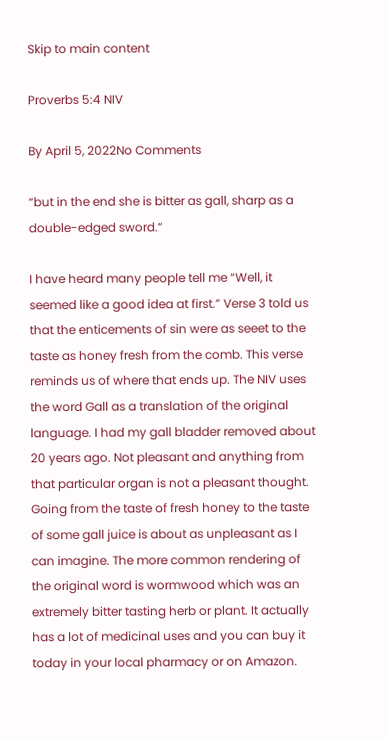Skip to main content

Proverbs 5:4 NIV

By April 5, 2022No Comments

“but in the end she is bitter as gall, sharp as a double-edged sword.”

I have heard many people tell me “Well, it seemed like a good idea at first.” Verse 3 told us that the enticements of sin were as seeet to the taste as honey fresh from the comb. This verse reminds us of where that ends up. The NIV uses the word Gall as a translation of the original language. I had my gall bladder removed about 20 years ago. Not pleasant and anything from that particular organ is not a pleasant thought. Going from the taste of fresh honey to the taste of some gall juice is about as unpleasant as I can imagine. The more common rendering of the original word is wormwood which was an extremely bitter tasting herb or plant. It actually has a lot of medicinal uses and you can buy it today in your local pharmacy or on Amazon.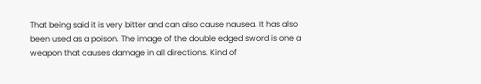That being said it is very bitter and can also cause nausea. It has also been used as a poison. The image of the double edged sword is one a weapon that causes damage in all directions. Kind of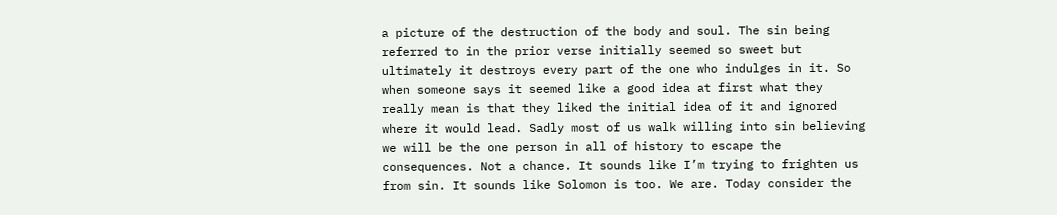a picture of the destruction of the body and soul. The sin being referred to in the prior verse initially seemed so sweet but ultimately it destroys every part of the one who indulges in it. So when someone says it seemed like a good idea at first what they really mean is that they liked the initial idea of it and ignored where it would lead. Sadly most of us walk willing into sin believing we will be the one person in all of history to escape the consequences. Not a chance. It sounds like I’m trying to frighten us from sin. It sounds like Solomon is too. We are. Today consider the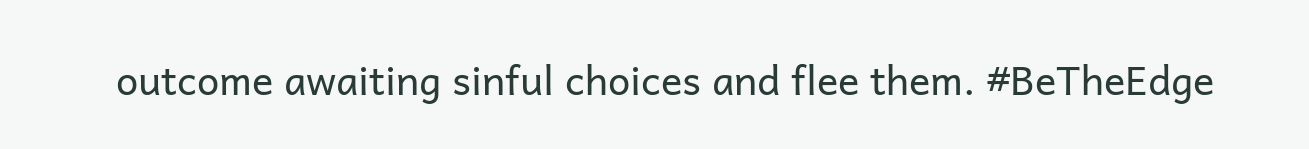outcome awaiting sinful choices and flee them. #BeTheEdge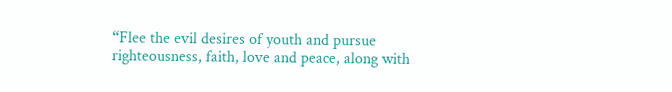“Flee the evil desires of youth and pursue righteousness, faith, love and peace, along with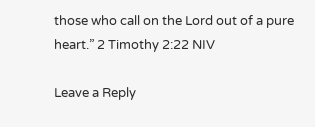those who call on the Lord out of a pure heart.” 2 Timothy 2:22 NIV

Leave a Reply